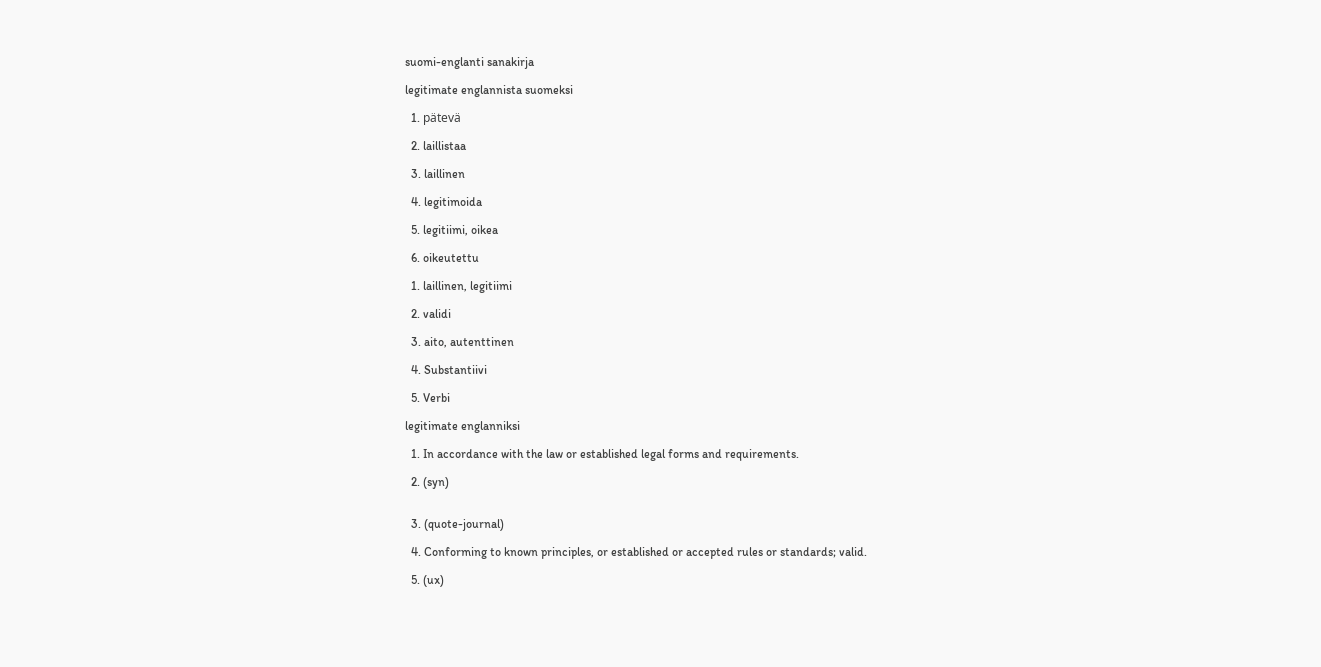suomi-englanti sanakirja

legitimate englannista suomeksi

  1. pätevä

  2. laillistaa

  3. laillinen

  4. legitimoida

  5. legitiimi, oikea

  6. oikeutettu

  1. laillinen, legitiimi

  2. validi

  3. aito, autenttinen

  4. Substantiivi

  5. Verbi

legitimate englanniksi

  1. In accordance with the law or established legal forms and requirements.

  2. (syn)


  3. (quote-journal)

  4. Conforming to known principles, or established or accepted rules or standards; valid.

  5. (ux)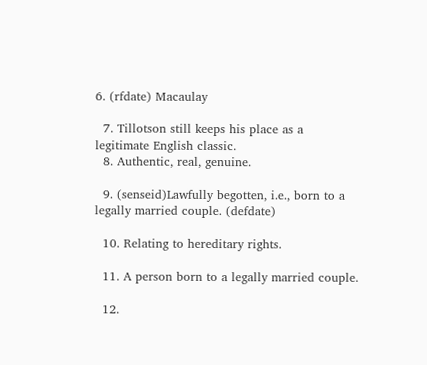6. (rfdate) Macaulay

  7. Tillotson still keeps his place as a legitimate English classic.
  8. Authentic, real, genuine.

  9. (senseid)Lawfully begotten, i.e., born to a legally married couple. (defdate)

  10. Relating to hereditary rights.

  11. A person born to a legally married couple.

  12.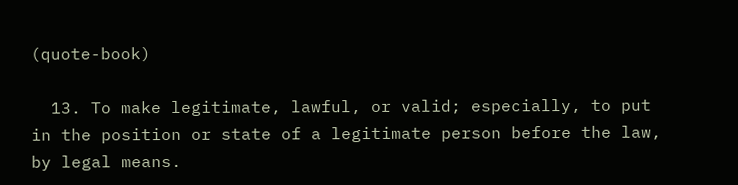(quote-book)

  13. To make legitimate, lawful, or valid; especially, to put in the position or state of a legitimate person before the law, by legal means.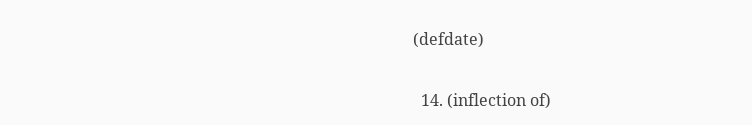(defdate)

  14. (inflection of)